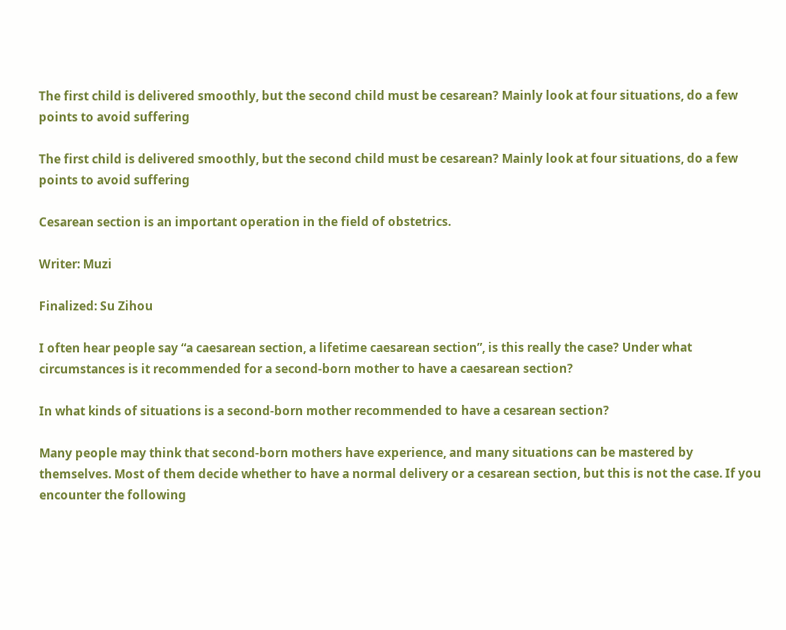The first child is delivered smoothly, but the second child must be cesarean? Mainly look at four situations, do a few points to avoid suffering

The first child is delivered smoothly, but the second child must be cesarean? Mainly look at four situations, do a few points to avoid suffering

Cesarean section is an important operation in the field of obstetrics.

Writer: Muzi

Finalized: Su Zihou

I often hear people say “a caesarean section, a lifetime caesarean section”, is this really the case? Under what circumstances is it recommended for a second-born mother to have a caesarean section?

In what kinds of situations is a second-born mother recommended to have a cesarean section?

Many people may think that second-born mothers have experience, and many situations can be mastered by themselves. Most of them decide whether to have a normal delivery or a cesarean section, but this is not the case. If you encounter the following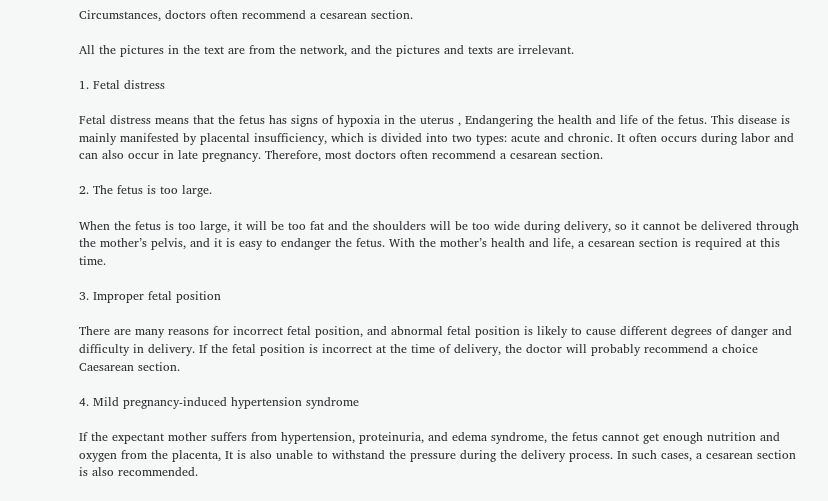Circumstances, doctors often recommend a cesarean section.

All the pictures in the text are from the network, and the pictures and texts are irrelevant.

1. Fetal distress

Fetal distress means that the fetus has signs of hypoxia in the uterus , Endangering the health and life of the fetus. This disease is mainly manifested by placental insufficiency, which is divided into two types: acute and chronic. It often occurs during labor and can also occur in late pregnancy. Therefore, most doctors often recommend a cesarean section.

2. The fetus is too large.

When the fetus is too large, it will be too fat and the shoulders will be too wide during delivery, so it cannot be delivered through the mother’s pelvis, and it is easy to endanger the fetus. With the mother’s health and life, a cesarean section is required at this time.

3. Improper fetal position

There are many reasons for incorrect fetal position, and abnormal fetal position is likely to cause different degrees of danger and difficulty in delivery. If the fetal position is incorrect at the time of delivery, the doctor will probably recommend a choice Caesarean section.

4. Mild pregnancy-induced hypertension syndrome

If the expectant mother suffers from hypertension, proteinuria, and edema syndrome, the fetus cannot get enough nutrition and oxygen from the placenta, It is also unable to withstand the pressure during the delivery process. In such cases, a cesarean section is also recommended.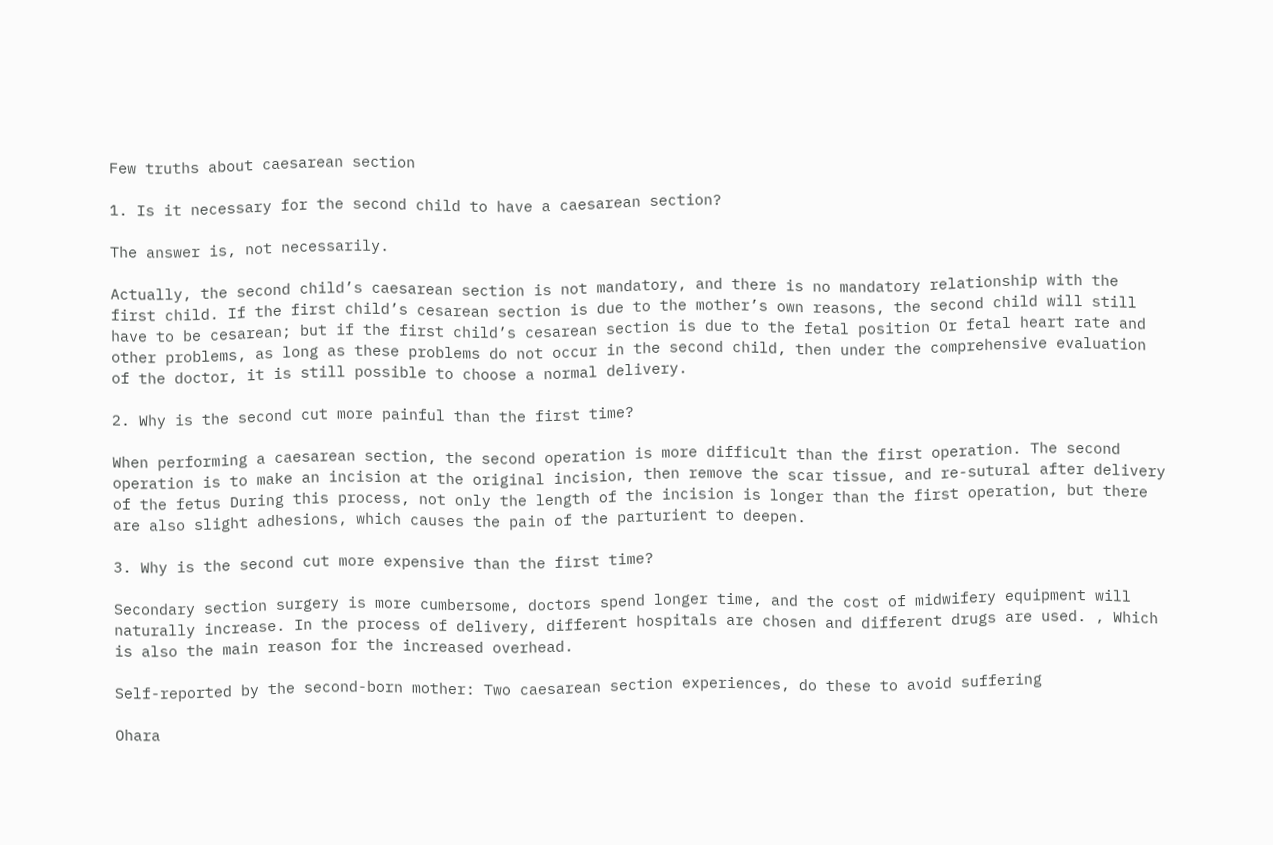Few truths about caesarean section

1. Is it necessary for the second child to have a caesarean section?

The answer is, not necessarily.

Actually, the second child’s caesarean section is not mandatory, and there is no mandatory relationship with the first child. If the first child’s cesarean section is due to the mother’s own reasons, the second child will still have to be cesarean; but if the first child’s cesarean section is due to the fetal position Or fetal heart rate and other problems, as long as these problems do not occur in the second child, then under the comprehensive evaluation of the doctor, it is still possible to choose a normal delivery.

2. Why is the second cut more painful than the first time?

When performing a caesarean section, the second operation is more difficult than the first operation. The second operation is to make an incision at the original incision, then remove the scar tissue, and re-sutural after delivery of the fetus During this process, not only the length of the incision is longer than the first operation, but there are also slight adhesions, which causes the pain of the parturient to deepen.

3. Why is the second cut more expensive than the first time?

Secondary section surgery is more cumbersome, doctors spend longer time, and the cost of midwifery equipment will naturally increase. In the process of delivery, different hospitals are chosen and different drugs are used. , Which is also the main reason for the increased overhead.

Self-reported by the second-born mother: Two caesarean section experiences, do these to avoid suffering

Ohara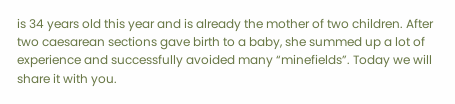is 34 years old this year and is already the mother of two children. After two caesarean sections gave birth to a baby, she summed up a lot of experience and successfully avoided many “minefields”. Today we will share it with you.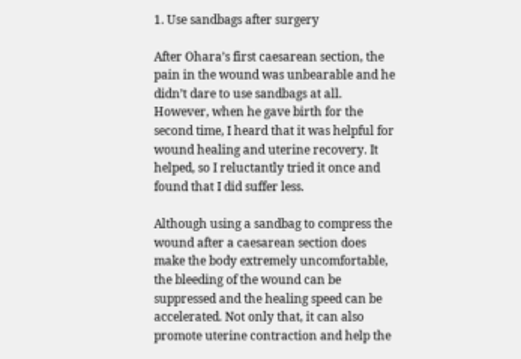1. Use sandbags after surgery

After Ohara’s first caesarean section, the pain in the wound was unbearable and he didn’t dare to use sandbags at all. However, when he gave birth for the second time, I heard that it was helpful for wound healing and uterine recovery. It helped, so I reluctantly tried it once and found that I did suffer less.

Although using a sandbag to compress the wound after a caesarean section does make the body extremely uncomfortable, the bleeding of the wound can be suppressed and the healing speed can be accelerated. Not only that, it can also promote uterine contraction and help the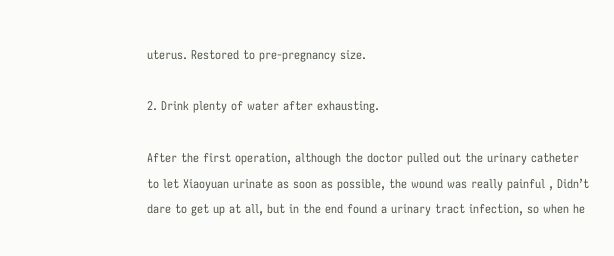uterus. Restored to pre-pregnancy size.

2. Drink plenty of water after exhausting.

After the first operation, although the doctor pulled out the urinary catheter to let Xiaoyuan urinate as soon as possible, the wound was really painful , Didn’t dare to get up at all, but in the end found a urinary tract infection, so when he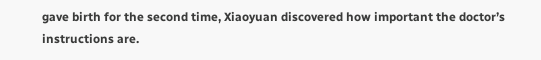gave birth for the second time, Xiaoyuan discovered how important the doctor’s instructions are.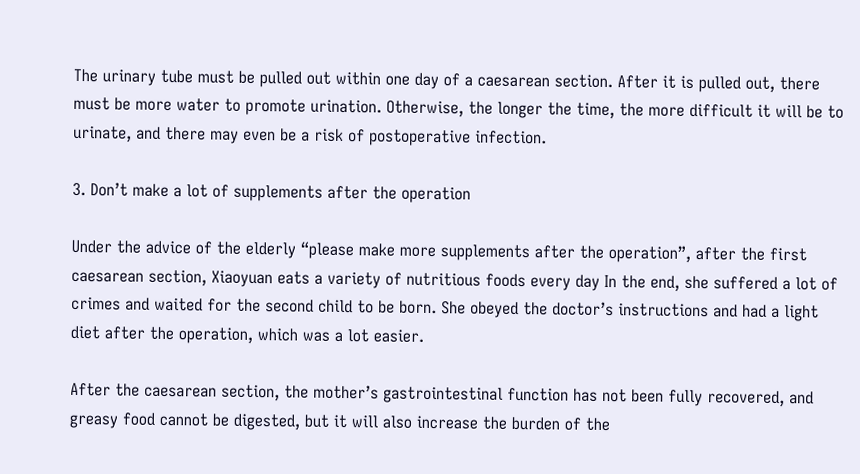The urinary tube must be pulled out within one day of a caesarean section. After it is pulled out, there must be more water to promote urination. Otherwise, the longer the time, the more difficult it will be to urinate, and there may even be a risk of postoperative infection.

3. Don’t make a lot of supplements after the operation

Under the advice of the elderly “please make more supplements after the operation”, after the first caesarean section, Xiaoyuan eats a variety of nutritious foods every day In the end, she suffered a lot of crimes and waited for the second child to be born. She obeyed the doctor’s instructions and had a light diet after the operation, which was a lot easier.

After the caesarean section, the mother’s gastrointestinal function has not been fully recovered, and greasy food cannot be digested, but it will also increase the burden of the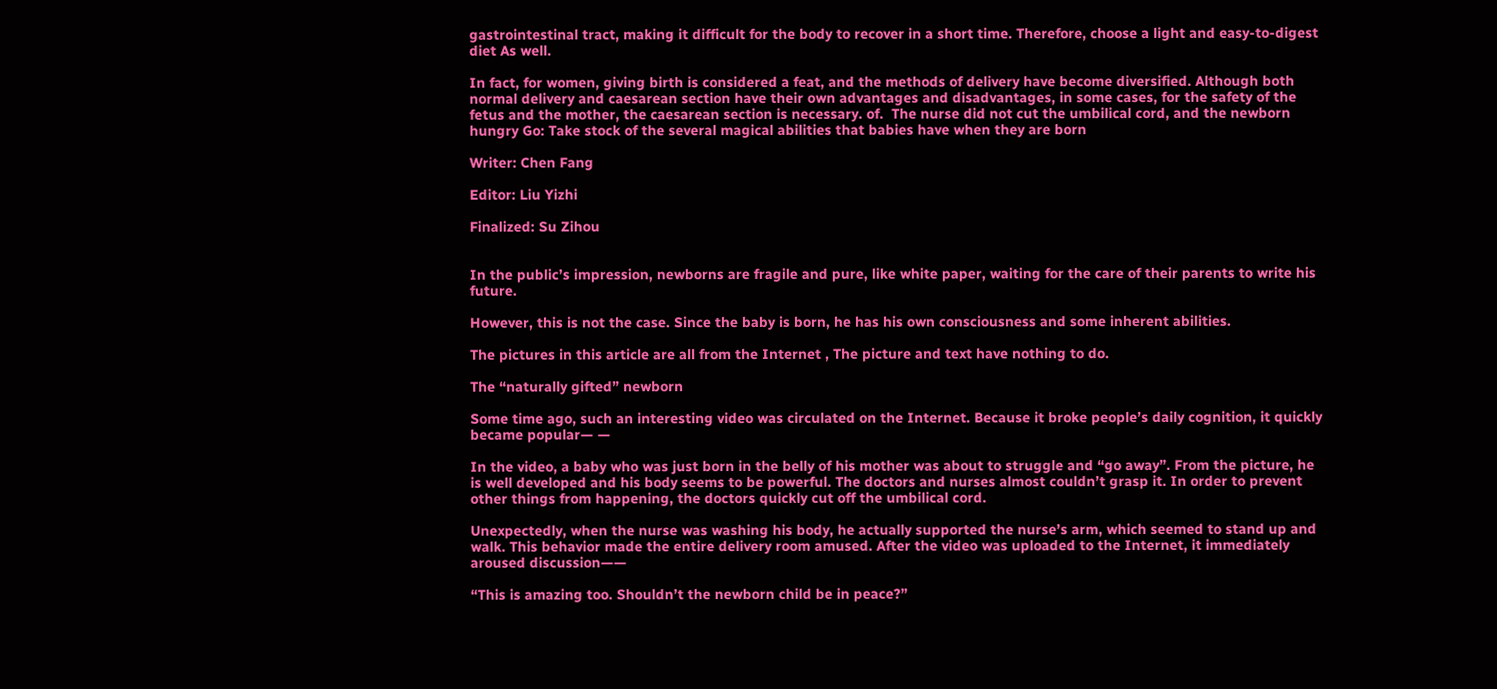gastrointestinal tract, making it difficult for the body to recover in a short time. Therefore, choose a light and easy-to-digest diet As well.

In fact, for women, giving birth is considered a feat, and the methods of delivery have become diversified. Although both normal delivery and caesarean section have their own advantages and disadvantages, in some cases, for the safety of the fetus and the mother, the caesarean section is necessary. of.  The nurse did not cut the umbilical cord, and the newborn hungry Go: Take stock of the several magical abilities that babies have when they are born

Writer: Chen Fang

Editor: Liu Yizhi

Finalized: Su Zihou


In the public’s impression, newborns are fragile and pure, like white paper, waiting for the care of their parents to write his future.

However, this is not the case. Since the baby is born, he has his own consciousness and some inherent abilities.

The pictures in this article are all from the Internet , The picture and text have nothing to do.

The “naturally gifted” newborn

Some time ago, such an interesting video was circulated on the Internet. Because it broke people’s daily cognition, it quickly became popular— —

In the video, a baby who was just born in the belly of his mother was about to struggle and “go away”. From the picture, he is well developed and his body seems to be powerful. The doctors and nurses almost couldn’t grasp it. In order to prevent other things from happening, the doctors quickly cut off the umbilical cord.

Unexpectedly, when the nurse was washing his body, he actually supported the nurse’s arm, which seemed to stand up and walk. This behavior made the entire delivery room amused. After the video was uploaded to the Internet, it immediately aroused discussion——

“This is amazing too. Shouldn’t the newborn child be in peace?”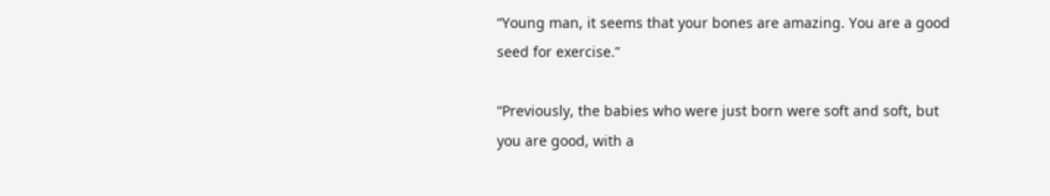“Young man, it seems that your bones are amazing. You are a good seed for exercise.”

“Previously, the babies who were just born were soft and soft, but you are good, with a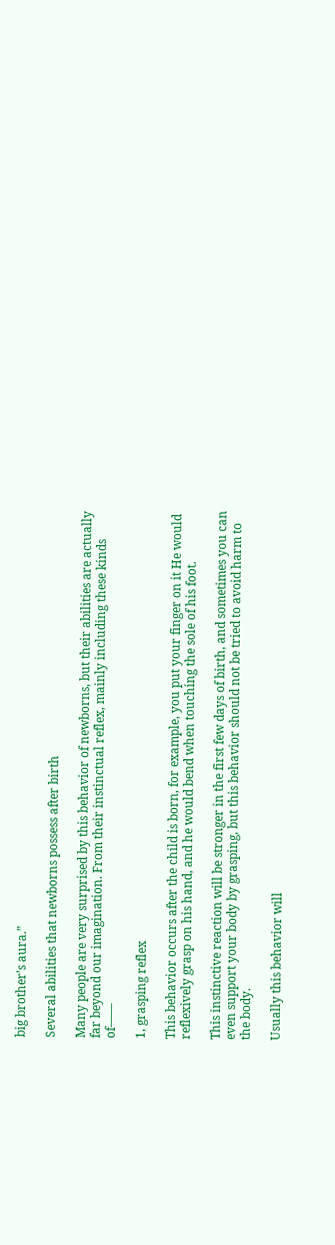big brother’s aura.”

Several abilities that newborns possess after birth

Many people are very surprised by this behavior of newborns, but their abilities are actually far beyond our imagination. From their instinctual reflex, mainly including these kinds of——

1, grasping reflex

This behavior occurs after the child is born, for example, you put your finger on it He would reflexively grasp on his hand, and he would bend when touching the sole of his foot.

This instinctive reaction will be stronger in the first few days of birth, and sometimes you can even support your body by grasping, but this behavior should not be tried to avoid harm to the body.

Usually this behavior will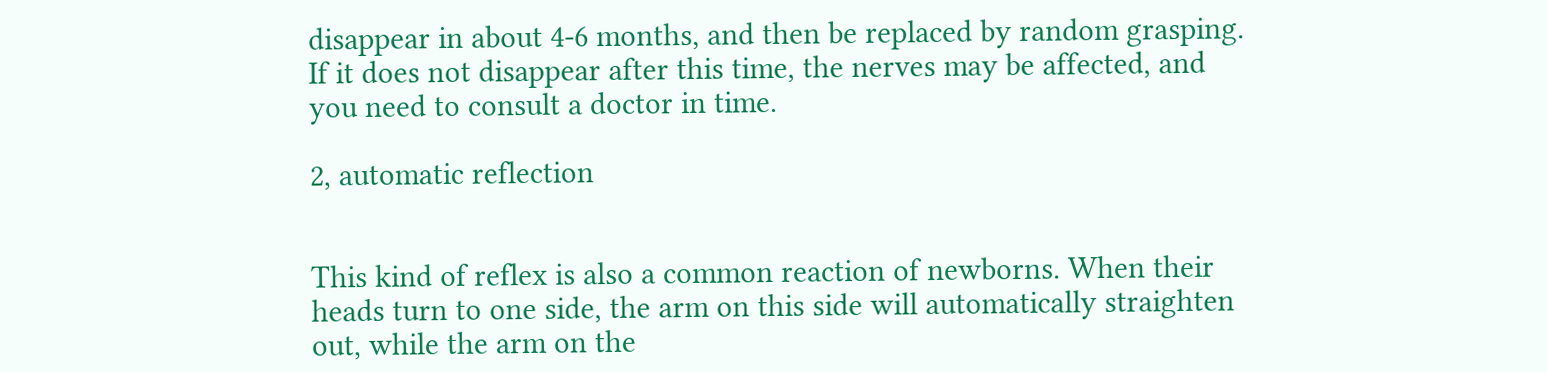disappear in about 4-6 months, and then be replaced by random grasping. If it does not disappear after this time, the nerves may be affected, and you need to consult a doctor in time.

2, automatic reflection


This kind of reflex is also a common reaction of newborns. When their heads turn to one side, the arm on this side will automatically straighten out, while the arm on the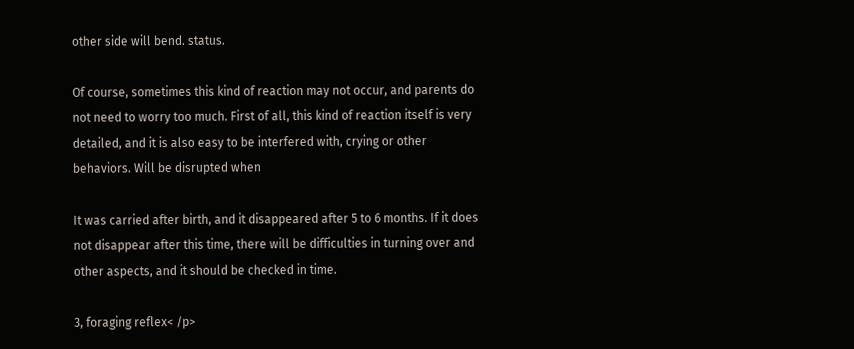other side will bend. status.

Of course, sometimes this kind of reaction may not occur, and parents do not need to worry too much. First of all, this kind of reaction itself is very detailed, and it is also easy to be interfered with, crying or other behaviors. Will be disrupted when

It was carried after birth, and it disappeared after 5 to 6 months. If it does not disappear after this time, there will be difficulties in turning over and other aspects, and it should be checked in time.

3, foraging reflex< /p>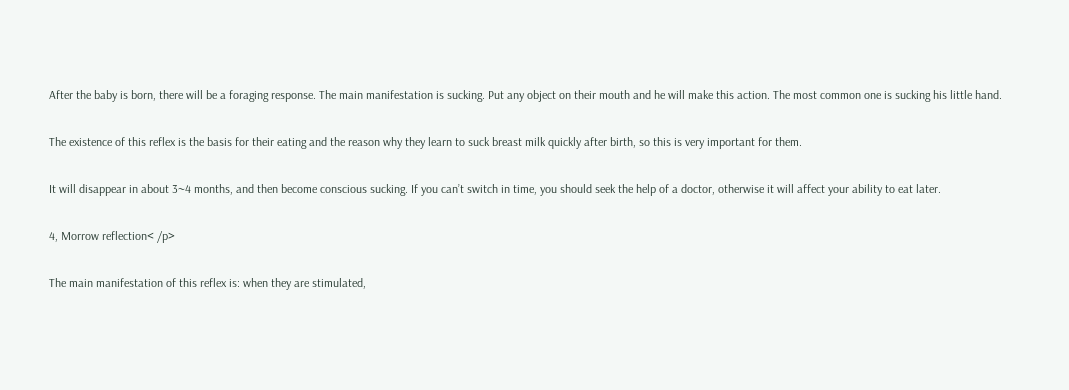After the baby is born, there will be a foraging response. The main manifestation is sucking. Put any object on their mouth and he will make this action. The most common one is sucking his little hand.

The existence of this reflex is the basis for their eating and the reason why they learn to suck breast milk quickly after birth, so this is very important for them.

It will disappear in about 3~4 months, and then become conscious sucking. If you can’t switch in time, you should seek the help of a doctor, otherwise it will affect your ability to eat later.

4, Morrow reflection< /p>

The main manifestation of this reflex is: when they are stimulated,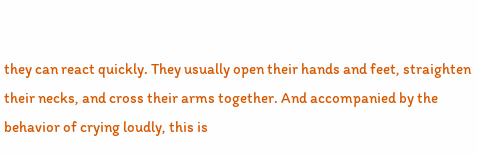they can react quickly. They usually open their hands and feet, straighten their necks, and cross their arms together. And accompanied by the behavior of crying loudly, this is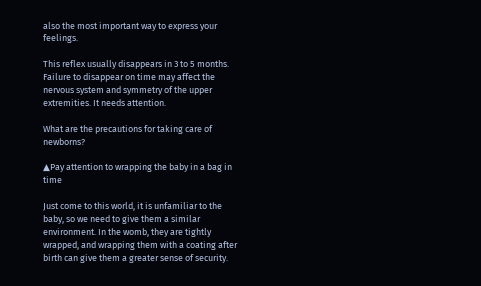also the most important way to express your feelings.

This reflex usually disappears in 3 to 5 months. Failure to disappear on time may affect the nervous system and symmetry of the upper extremities. It needs attention.

What are the precautions for taking care of newborns?

▲Pay attention to wrapping the baby in a bag in time

Just come to this world, it is unfamiliar to the baby, so we need to give them a similar environment. In the womb, they are tightly wrapped, and wrapping them with a coating after birth can give them a greater sense of security.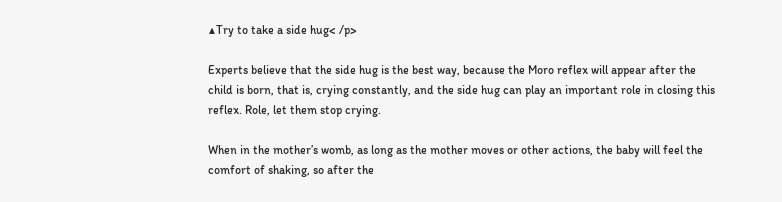▲Try to take a side hug< /p>

Experts believe that the side hug is the best way, because the Moro reflex will appear after the child is born, that is, crying constantly, and the side hug can play an important role in closing this reflex. Role, let them stop crying.

When in the mother’s womb, as long as the mother moves or other actions, the baby will feel the comfort of shaking, so after the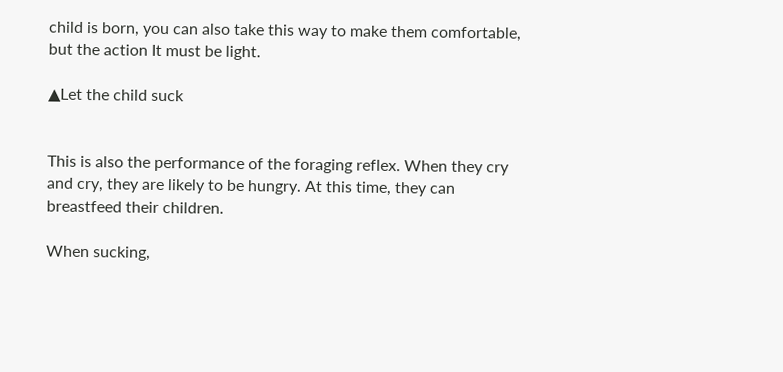child is born, you can also take this way to make them comfortable, but the action It must be light.

▲Let the child suck


This is also the performance of the foraging reflex. When they cry and cry, they are likely to be hungry. At this time, they can breastfeed their children.

When sucking,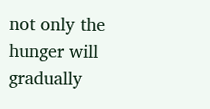not only the hunger will gradually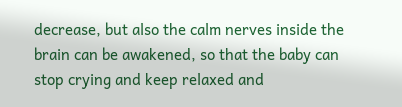decrease, but also the calm nerves inside the brain can be awakened, so that the baby can stop crying and keep relaxed and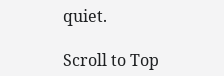quiet.

Scroll to Top